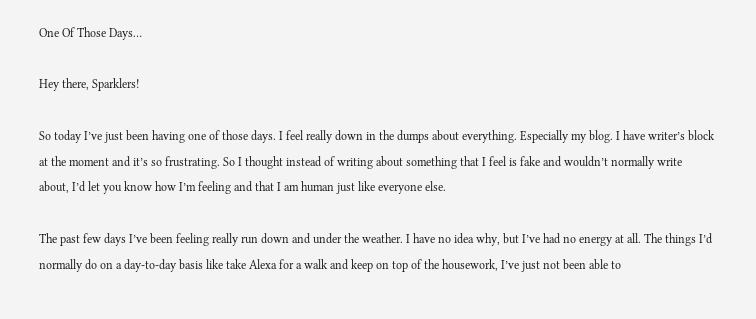One Of Those Days…

Hey there, Sparklers!

So today I’ve just been having one of those days. I feel really down in the dumps about everything. Especially my blog. I have writer’s block at the moment and it’s so frustrating. So I thought instead of writing about something that I feel is fake and wouldn’t normally write about, I’d let you know how I’m feeling and that I am human just like everyone else.

The past few days I’ve been feeling really run down and under the weather. I have no idea why, but I’ve had no energy at all. The things I’d normally do on a day-to-day basis like take Alexa for a walk and keep on top of the housework, I’ve just not been able to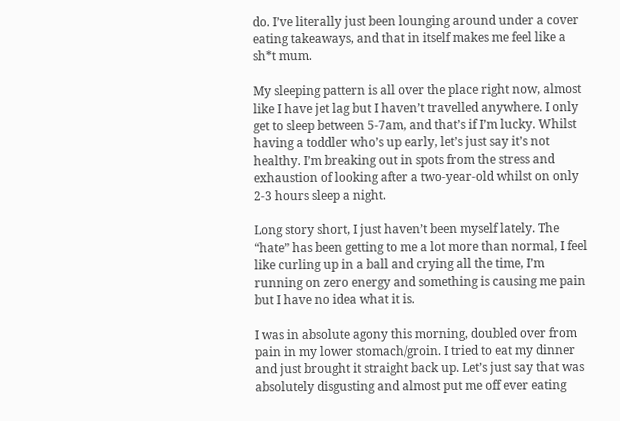do. I’ve literally just been lounging around under a cover eating takeaways, and that in itself makes me feel like a sh*t mum.

My sleeping pattern is all over the place right now, almost like I have jet lag but I haven’t travelled anywhere. I only get to sleep between 5-7am, and that’s if I’m lucky. Whilst having a toddler who’s up early, let’s just say it’s not healthy. I’m breaking out in spots from the stress and exhaustion of looking after a two-year-old whilst on only 2-3 hours sleep a night.

Long story short, I just haven’t been myself lately. The “hate” has been getting to me a lot more than normal, I feel like curling up in a ball and crying all the time, I’m running on zero energy and something is causing me pain but I have no idea what it is.

I was in absolute agony this morning, doubled over from pain in my lower stomach/groin. I tried to eat my dinner and just brought it straight back up. Let’s just say that was absolutely disgusting and almost put me off ever eating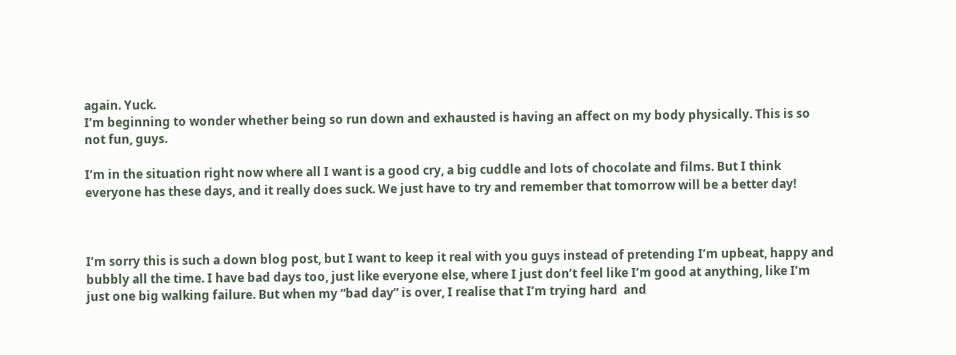again. Yuck.
I’m beginning to wonder whether being so run down and exhausted is having an affect on my body physically. This is so not fun, guys.

I’m in the situation right now where all I want is a good cry, a big cuddle and lots of chocolate and films. But I think everyone has these days, and it really does suck. We just have to try and remember that tomorrow will be a better day!



I’m sorry this is such a down blog post, but I want to keep it real with you guys instead of pretending I’m upbeat, happy and bubbly all the time. I have bad days too, just like everyone else, where I just don’t feel like I’m good at anything, like I’m just one big walking failure. But when my “bad day” is over, I realise that I’m trying hard  and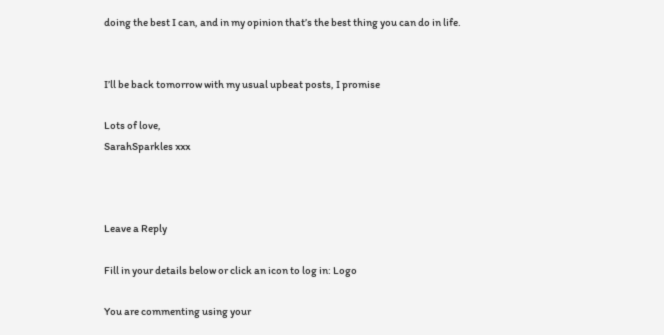doing the best I can, and in my opinion that’s the best thing you can do in life.


I’ll be back tomorrow with my usual upbeat posts, I promise

Lots of love,
SarahSparkles xxx



Leave a Reply

Fill in your details below or click an icon to log in: Logo

You are commenting using your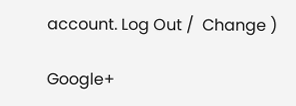account. Log Out /  Change )

Google+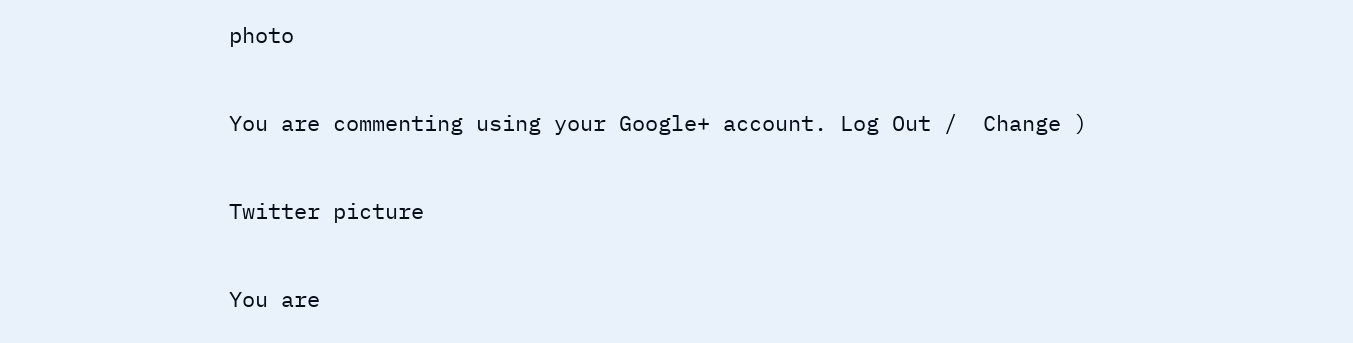photo

You are commenting using your Google+ account. Log Out /  Change )

Twitter picture

You are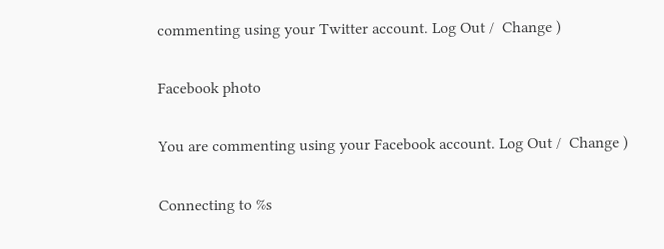commenting using your Twitter account. Log Out /  Change )

Facebook photo

You are commenting using your Facebook account. Log Out /  Change )

Connecting to %s